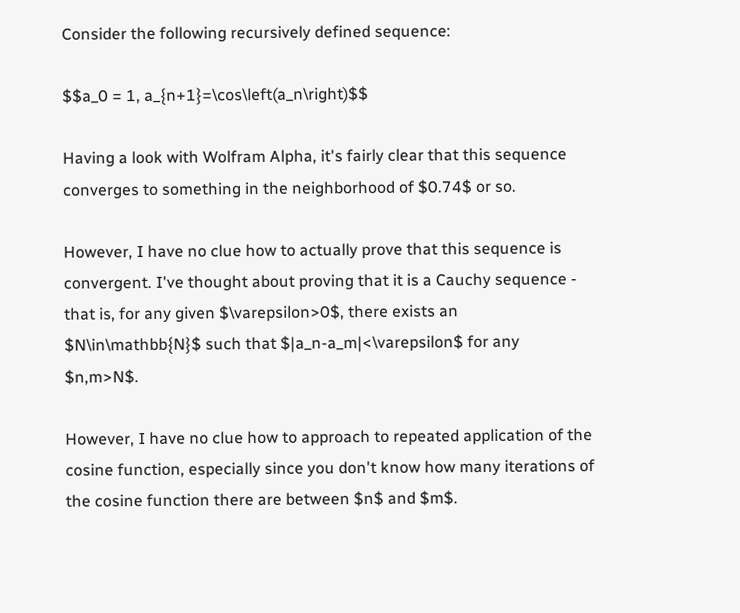Consider the following recursively defined sequence:

$$a_0 = 1, a_{n+1}=\cos\left(a_n\right)$$

Having a look with Wolfram Alpha, it's fairly clear that this sequence converges to something in the neighborhood of $0.74$ or so.

However, I have no clue how to actually prove that this sequence is convergent. I've thought about proving that it is a Cauchy sequence - that is, for any given $\varepsilon>0$, there exists an $N\in\mathbb{N}$ such that $|a_n-a_m|<\varepsilon$ for any $n,m>N$.

However, I have no clue how to approach to repeated application of the cosine function, especially since you don't know how many iterations of the cosine function there are between $n$ and $m$.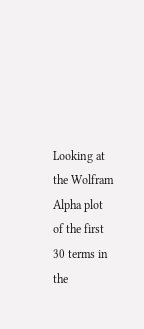Looking at the Wolfram Alpha plot of the first 30 terms in the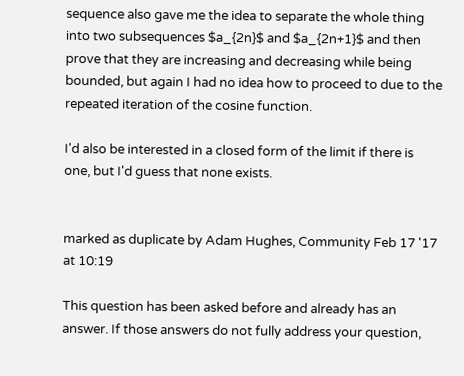sequence also gave me the idea to separate the whole thing into two subsequences $a_{2n}$ and $a_{2n+1}$ and then prove that they are increasing and decreasing while being bounded, but again I had no idea how to proceed to due to the repeated iteration of the cosine function.

I'd also be interested in a closed form of the limit if there is one, but I'd guess that none exists.


marked as duplicate by Adam Hughes, Community Feb 17 '17 at 10:19

This question has been asked before and already has an answer. If those answers do not fully address your question,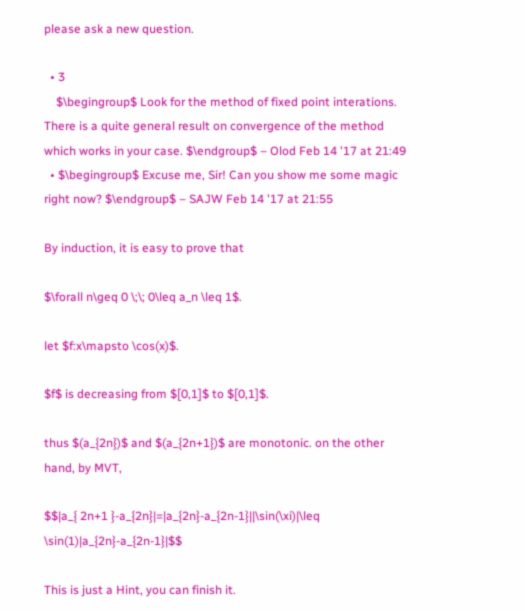please ask a new question.

  • 3
    $\begingroup$ Look for the method of fixed point interations. There is a quite general result on convergence of the method which works in your case. $\endgroup$ – Olod Feb 14 '17 at 21:49
  • $\begingroup$ Excuse me, Sir! Can you show me some magic right now? $\endgroup$ – SAJW Feb 14 '17 at 21:55

By induction, it is easy to prove that

$\forall n\geq 0 \;\; 0\leq a_n \leq 1$.

let $f:x\mapsto \cos(x)$.

$f$ is decreasing from $[0,1]$ to $[0,1]$.

thus $(a_{2n})$ and $(a_{2n+1})$ are monotonic. on the other hand, by MVT,

$$|a_{ 2n+1 }-a_{2n}|=|a_{2n}-a_{2n-1}||\sin(\xi)|\leq \sin(1)|a_{2n}-a_{2n-1}|$$

This is just a Hint, you can finish it.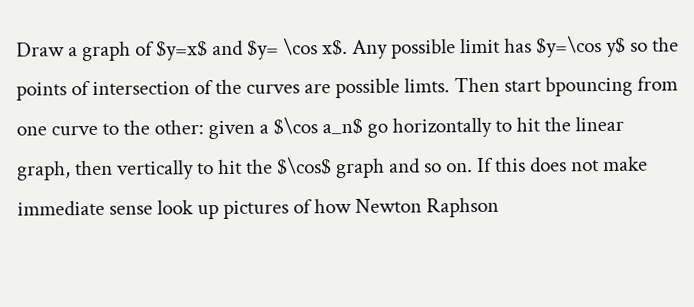Draw a graph of $y=x$ and $y= \cos x$. Any possible limit has $y=\cos y$ so the points of intersection of the curves are possible limts. Then start bpouncing from one curve to the other: given a $\cos a_n$ go horizontally to hit the linear graph, then vertically to hit the $\cos$ graph and so on. If this does not make immediate sense look up pictures of how Newton Raphson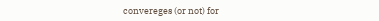convereges (or not) for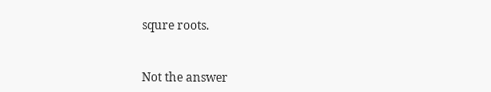squre roots.


Not the answer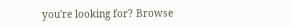you're looking for? Browse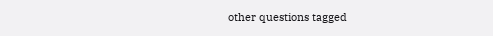other questions tagged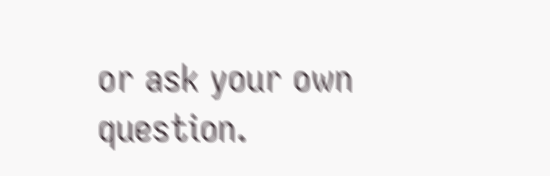or ask your own question.